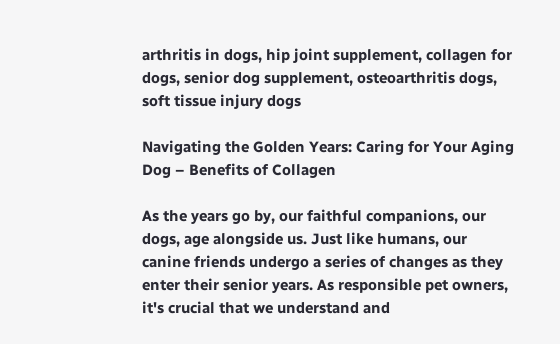arthritis in dogs, hip joint supplement, collagen for dogs, senior dog supplement, osteoarthritis dogs, soft tissue injury dogs

Navigating the Golden Years: Caring for Your Aging Dog – Benefits of Collagen

As the years go by, our faithful companions, our dogs, age alongside us. Just like humans, our canine friends undergo a series of changes as they enter their senior years. As responsible pet owners, it's crucial that we understand and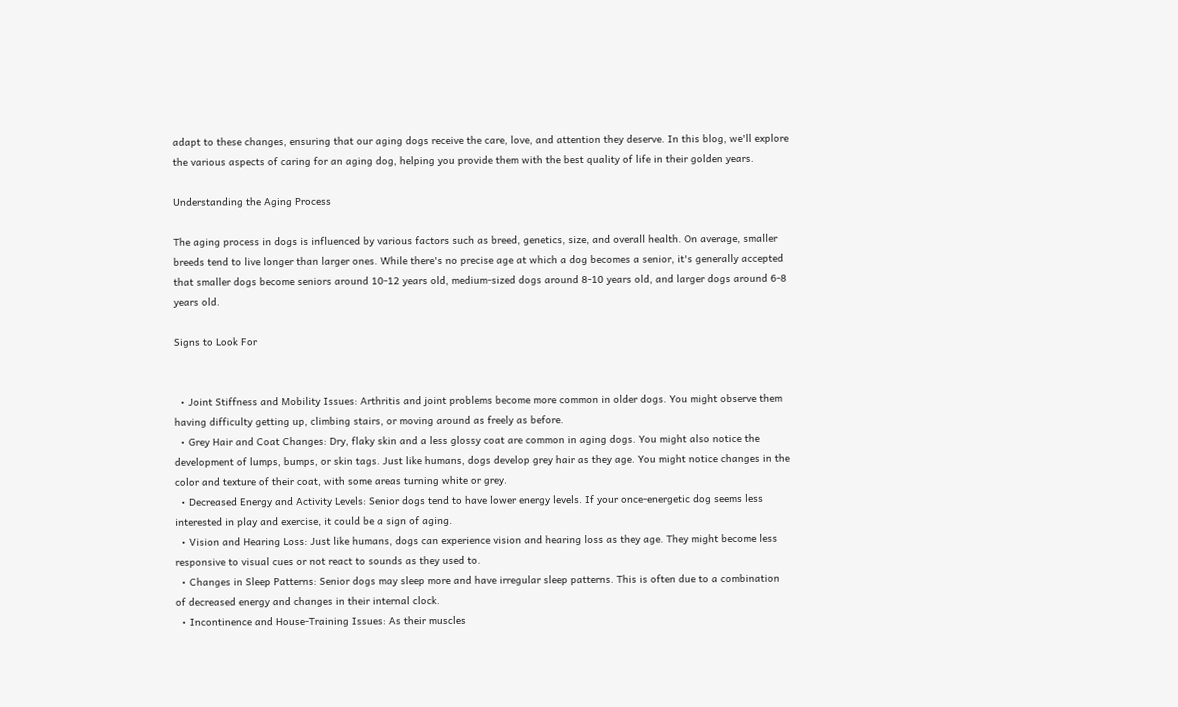adapt to these changes, ensuring that our aging dogs receive the care, love, and attention they deserve. In this blog, we'll explore the various aspects of caring for an aging dog, helping you provide them with the best quality of life in their golden years.

Understanding the Aging Process

The aging process in dogs is influenced by various factors such as breed, genetics, size, and overall health. On average, smaller breeds tend to live longer than larger ones. While there's no precise age at which a dog becomes a senior, it's generally accepted that smaller dogs become seniors around 10-12 years old, medium-sized dogs around 8-10 years old, and larger dogs around 6-8 years old.

Signs to Look For


  • Joint Stiffness and Mobility Issues: Arthritis and joint problems become more common in older dogs. You might observe them having difficulty getting up, climbing stairs, or moving around as freely as before.
  • Grey Hair and Coat Changes: Dry, flaky skin and a less glossy coat are common in aging dogs. You might also notice the development of lumps, bumps, or skin tags. Just like humans, dogs develop grey hair as they age. You might notice changes in the color and texture of their coat, with some areas turning white or grey.
  • Decreased Energy and Activity Levels: Senior dogs tend to have lower energy levels. If your once-energetic dog seems less interested in play and exercise, it could be a sign of aging.
  • Vision and Hearing Loss: Just like humans, dogs can experience vision and hearing loss as they age. They might become less responsive to visual cues or not react to sounds as they used to.
  • Changes in Sleep Patterns: Senior dogs may sleep more and have irregular sleep patterns. This is often due to a combination of decreased energy and changes in their internal clock.
  • Incontinence and House-Training Issues: As their muscles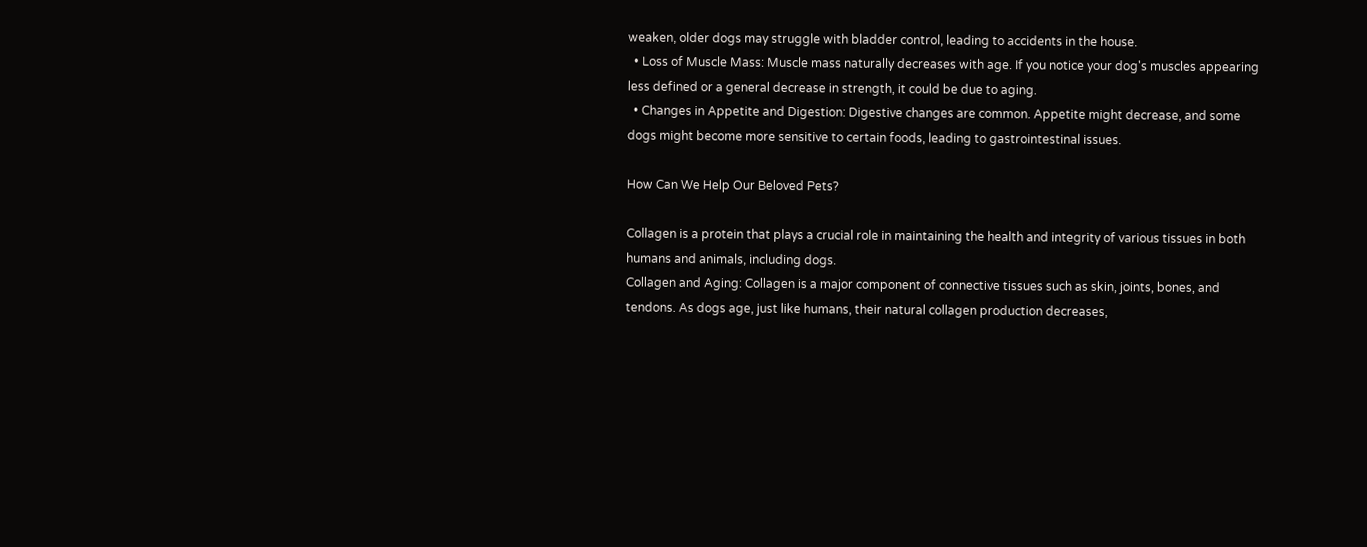weaken, older dogs may struggle with bladder control, leading to accidents in the house.
  • Loss of Muscle Mass: Muscle mass naturally decreases with age. If you notice your dog's muscles appearing less defined or a general decrease in strength, it could be due to aging.
  • Changes in Appetite and Digestion: Digestive changes are common. Appetite might decrease, and some dogs might become more sensitive to certain foods, leading to gastrointestinal issues.

How Can We Help Our Beloved Pets?

Collagen is a protein that plays a crucial role in maintaining the health and integrity of various tissues in both humans and animals, including dogs.
Collagen and Aging: Collagen is a major component of connective tissues such as skin, joints, bones, and tendons. As dogs age, just like humans, their natural collagen production decreases,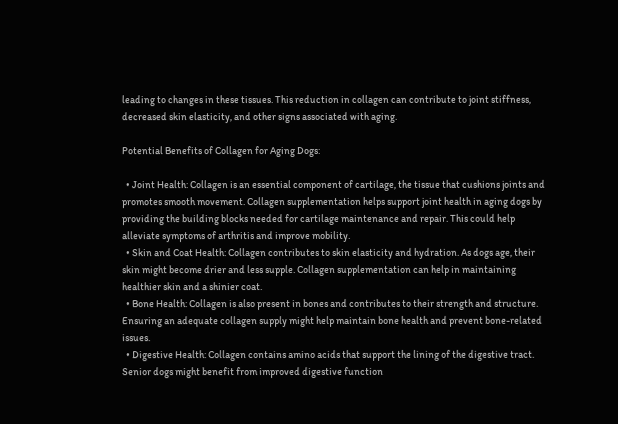leading to changes in these tissues. This reduction in collagen can contribute to joint stiffness, decreased skin elasticity, and other signs associated with aging.

Potential Benefits of Collagen for Aging Dogs:

  • Joint Health: Collagen is an essential component of cartilage, the tissue that cushions joints and promotes smooth movement. Collagen supplementation helps support joint health in aging dogs by providing the building blocks needed for cartilage maintenance and repair. This could help alleviate symptoms of arthritis and improve mobility.
  • Skin and Coat Health: Collagen contributes to skin elasticity and hydration. As dogs age, their skin might become drier and less supple. Collagen supplementation can help in maintaining healthier skin and a shinier coat.
  • Bone Health: Collagen is also present in bones and contributes to their strength and structure. Ensuring an adequate collagen supply might help maintain bone health and prevent bone-related issues.
  • Digestive Health: Collagen contains amino acids that support the lining of the digestive tract. Senior dogs might benefit from improved digestive function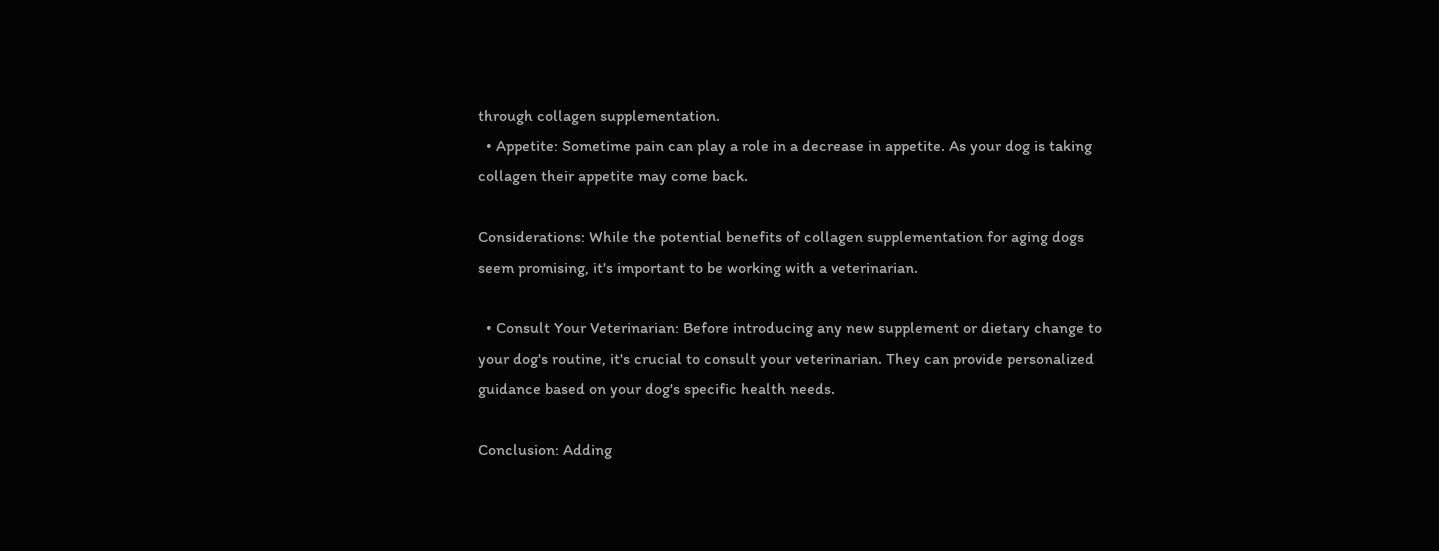through collagen supplementation.
  • Appetite: Sometime pain can play a role in a decrease in appetite. As your dog is taking collagen their appetite may come back.

Considerations: While the potential benefits of collagen supplementation for aging dogs seem promising, it's important to be working with a veterinarian.

  • Consult Your Veterinarian: Before introducing any new supplement or dietary change to your dog's routine, it's crucial to consult your veterinarian. They can provide personalized guidance based on your dog's specific health needs.

Conclusion: Adding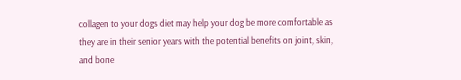collagen to your dogs diet may help your dog be more comfortable as they are in their senior years with the potential benefits on joint, skin, and bone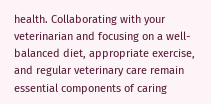health. Collaborating with your veterinarian and focusing on a well-balanced diet, appropriate exercise, and regular veterinary care remain essential components of caring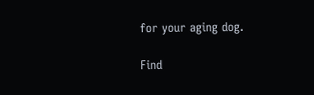for your aging dog.

Find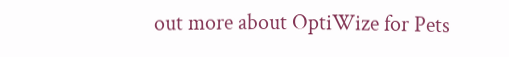out more about OptiWize for Pets